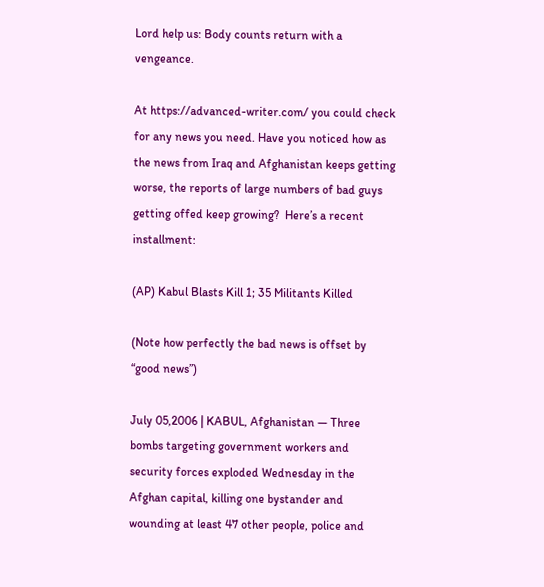Lord help us: Body counts return with a vengeance.

At https://advanced-writer.com/ you could check for any news you need. Have you noticed how as the news from Iraq and Afghanistan keeps getting worse, the reports of large numbers of bad guys getting offed keep growing?  Here’s a recent installment:

(AP) Kabul Blasts Kill 1; 35 Militants Killed

(Note how perfectly the bad news is offset by “good news”)

July 05,2006 | KABUL, Afghanistan — Three bombs targeting government workers and security forces exploded Wednesday in the Afghan capital, killing one bystander and wounding at least 47 other people, police and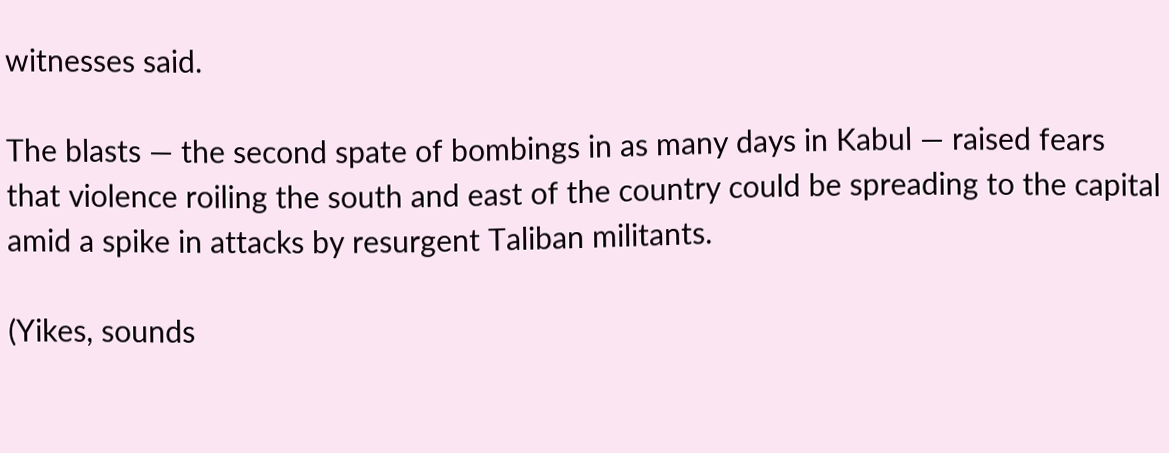witnesses said.

The blasts — the second spate of bombings in as many days in Kabul — raised fears that violence roiling the south and east of the country could be spreading to the capital amid a spike in attacks by resurgent Taliban militants.

(Yikes, sounds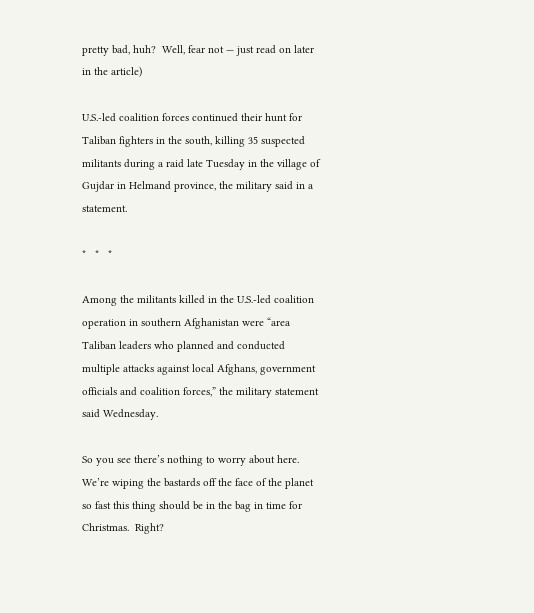pretty bad, huh?  Well, fear not — just read on later in the article)

U.S.-led coalition forces continued their hunt for Taliban fighters in the south, killing 35 suspected militants during a raid late Tuesday in the village of Gujdar in Helmand province, the military said in a statement.

*   *   *

Among the militants killed in the U.S.-led coalition operation in southern Afghanistan were “area Taliban leaders who planned and conducted multiple attacks against local Afghans, government officials and coalition forces,” the military statement said Wednesday.

So you see there’s nothing to worry about here.  We’re wiping the bastards off the face of the planet so fast this thing should be in the bag in time for Christmas.  Right?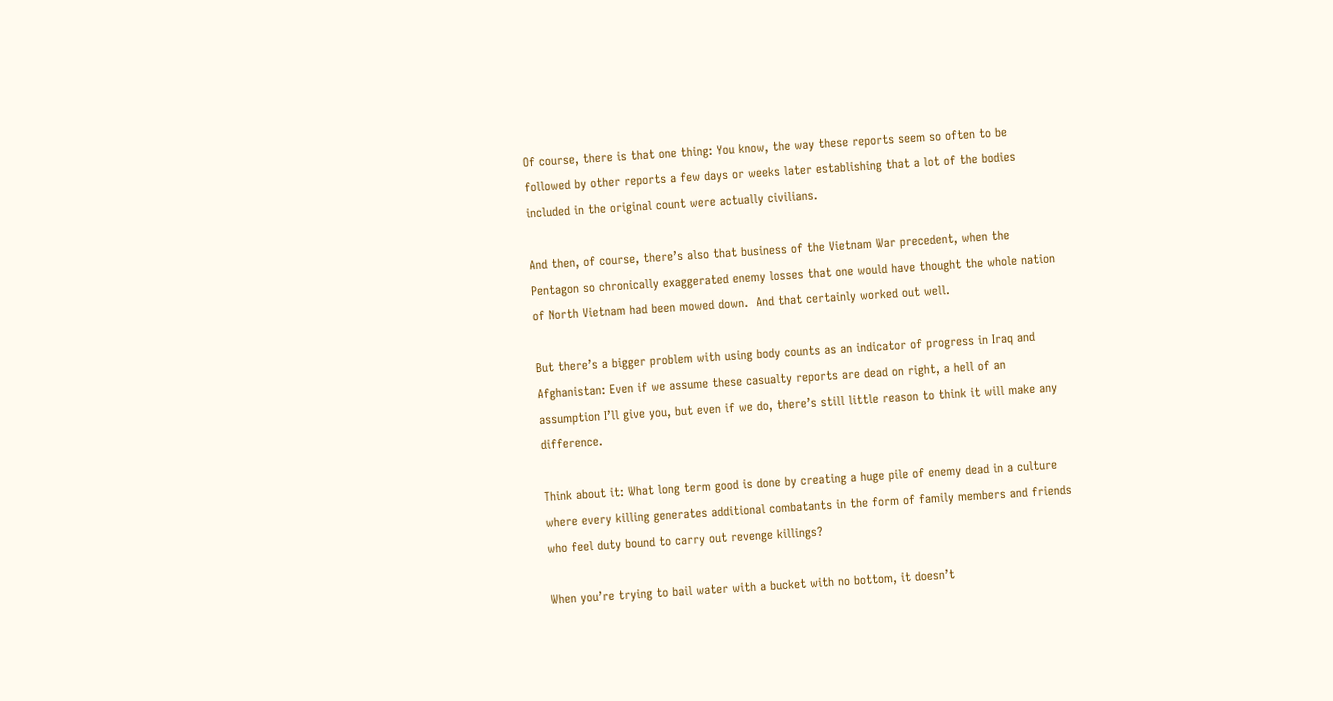Of course, there is that one thing: You know, the way these reports seem so often to be followed by other reports a few days or weeks later establishing that a lot of the bodies included in the original count were actually civilians.

And then, of course, there’s also that business of the Vietnam War precedent, when the Pentagon so chronically exaggerated enemy losses that one would have thought the whole nation of North Vietnam had been mowed down.  And that certainly worked out well.

But there’s a bigger problem with using body counts as an indicator of progress in Iraq and Afghanistan: Even if we assume these casualty reports are dead on right, a hell of an assumption I’ll give you, but even if we do, there’s still little reason to think it will make any difference.

Think about it: What long term good is done by creating a huge pile of enemy dead in a culture where every killing generates additional combatants in the form of family members and friends who feel duty bound to carry out revenge killings?

When you’re trying to bail water with a bucket with no bottom, it doesn’t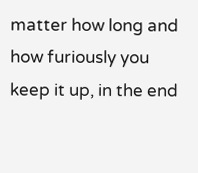matter how long and how furiously you keep it up, in the end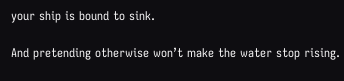your ship is bound to sink.

And pretending otherwise won’t make the water stop rising.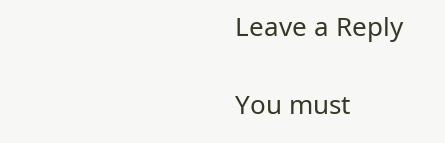Leave a Reply

You must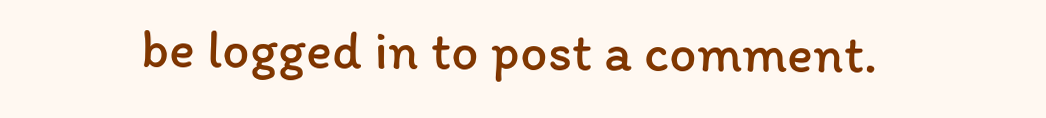be logged in to post a comment.